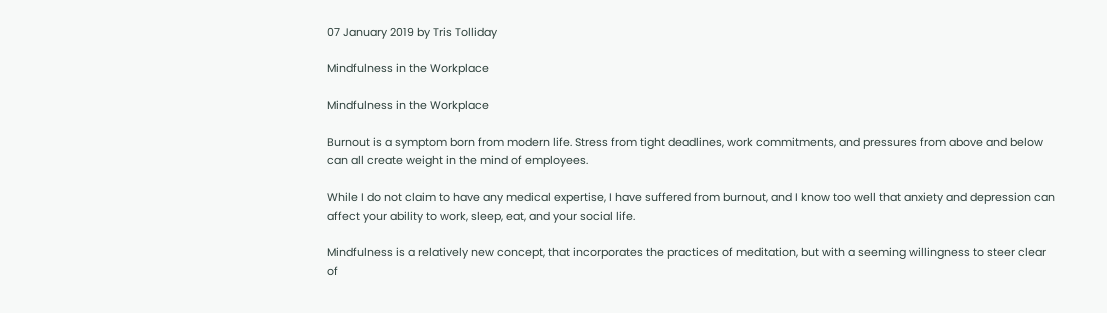07 January 2019 by Tris Tolliday

Mindfulness in the Workplace

Mindfulness in the Workplace

Burnout is a symptom born from modern life. Stress from tight deadlines, work commitments, and pressures from above and below can all create weight in the mind of employees.

While I do not claim to have any medical expertise, I have suffered from burnout, and I know too well that anxiety and depression can affect your ability to work, sleep, eat, and your social life.

Mindfulness is a relatively new concept, that incorporates the practices of meditation, but with a seeming willingness to steer clear of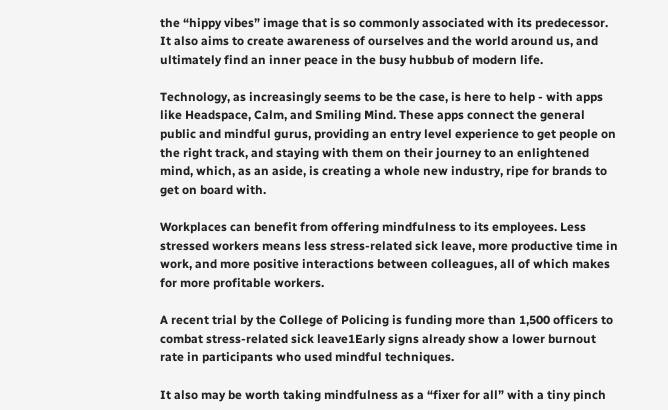the “hippy vibes” image that is so commonly associated with its predecessor. It also aims to create awareness of ourselves and the world around us, and ultimately find an inner peace in the busy hubbub of modern life.

Technology, as increasingly seems to be the case, is here to help - with apps like Headspace, Calm, and Smiling Mind. These apps connect the general public and mindful gurus, providing an entry level experience to get people on the right track, and staying with them on their journey to an enlightened mind, which, as an aside, is creating a whole new industry, ripe for brands to get on board with.

Workplaces can benefit from offering mindfulness to its employees. Less stressed workers means less stress-related sick leave, more productive time in work, and more positive interactions between colleagues, all of which makes for more profitable workers.

A recent trial by the College of Policing is funding more than 1,500 officers to combat stress-related sick leave1Early signs already show a lower burnout rate in participants who used mindful techniques.

It also may be worth taking mindfulness as a “fixer for all” with a tiny pinch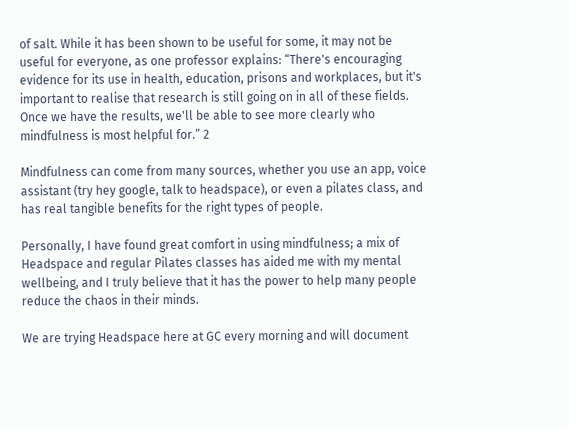of salt. While it has been shown to be useful for some, it may not be useful for everyone, as one professor explains: “There's encouraging evidence for its use in health, education, prisons and workplaces, but it's important to realise that research is still going on in all of these fields. Once we have the results, we'll be able to see more clearly who mindfulness is most helpful for.” 2

Mindfulness can come from many sources, whether you use an app, voice assistant (try hey google, talk to headspace), or even a pilates class, and has real tangible benefits for the right types of people.

Personally, I have found great comfort in using mindfulness; a mix of Headspace and regular Pilates classes has aided me with my mental wellbeing, and I truly believe that it has the power to help many people reduce the chaos in their minds.

We are trying Headspace here at GC every morning and will document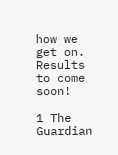how we get on. Results to come soon!

1 The Guardian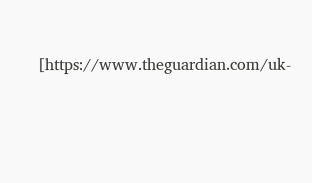[https://www.theguardian.com/uk-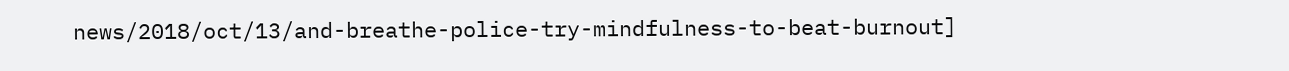news/2018/oct/13/and-breathe-police-try-mindfulness-to-beat-burnout]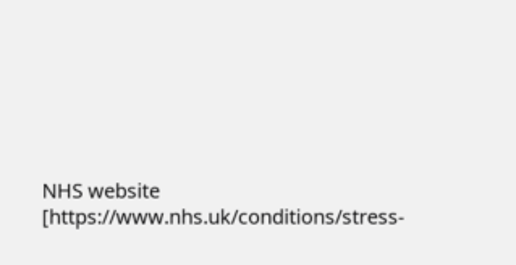NHS website [https://www.nhs.uk/conditions/stress-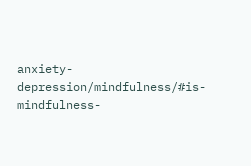anxiety-depression/mindfulness/#is-mindfulness-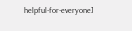helpful-for-everyone]